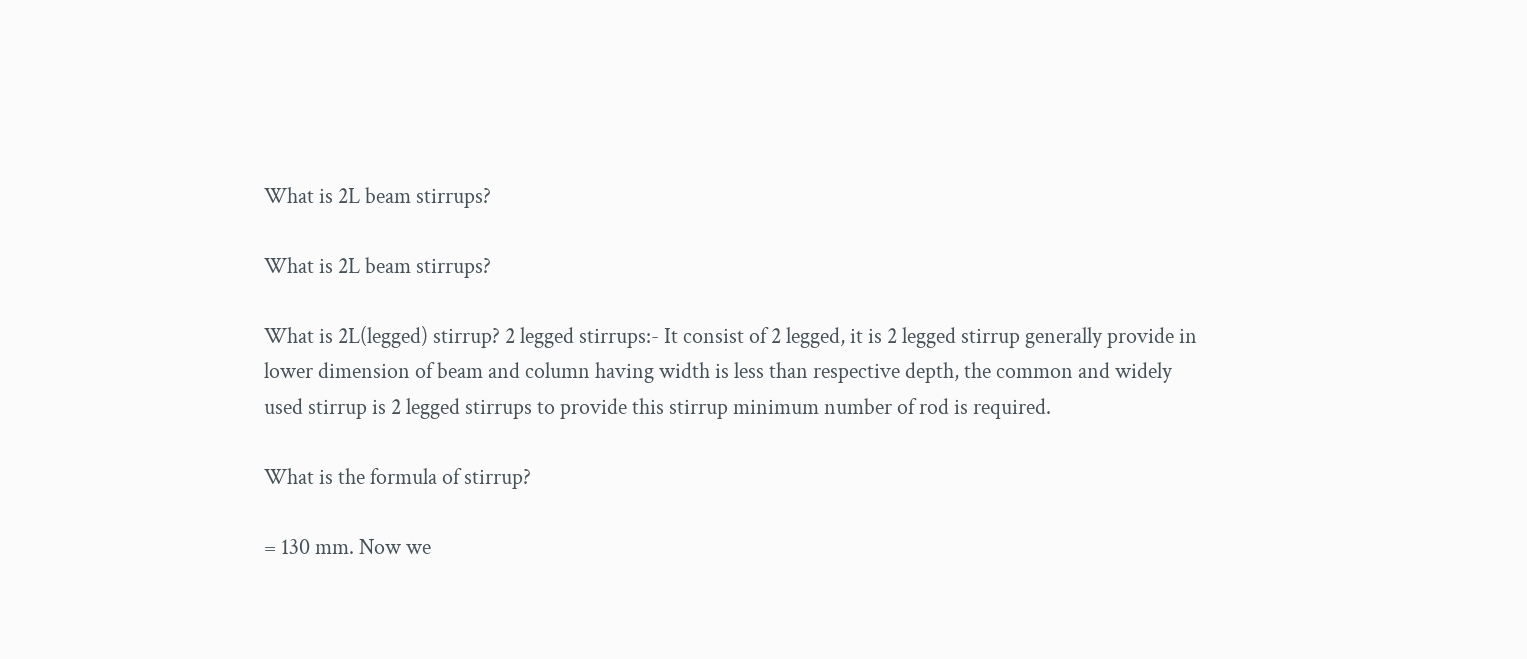What is 2L beam stirrups?

What is 2L beam stirrups?

What is 2L(legged) stirrup? 2 legged stirrups:- It consist of 2 legged, it is 2 legged stirrup generally provide in lower dimension of beam and column having width is less than respective depth, the common and widely used stirrup is 2 legged stirrups to provide this stirrup minimum number of rod is required.

What is the formula of stirrup?

= 130 mm. Now we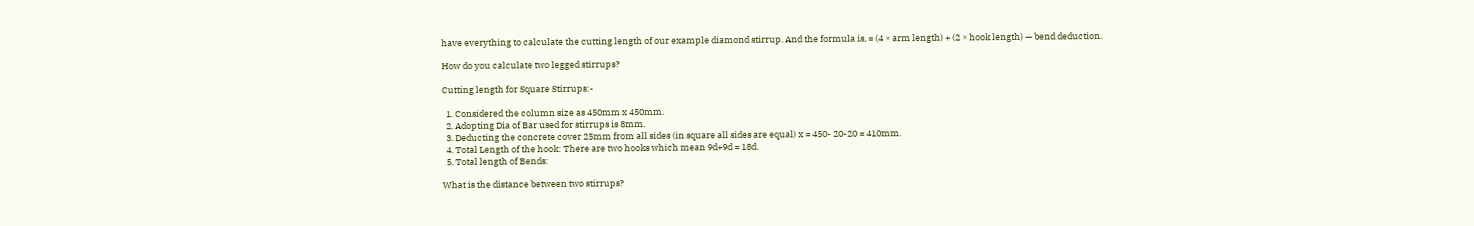have everything to calculate the cutting length of our example diamond stirrup. And the formula is, = (4 × arm length) + (2 × hook length) — bend deduction.

How do you calculate two legged stirrups?

Cutting length for Square Stirrups:-

  1. Considered the column size as 450mm x 450mm.
  2. Adopting Dia of Bar used for stirrups is 8mm.
  3. Deducting the concrete cover 25mm from all sides (in square all sides are equal) x = 450- 20-20 = 410mm.
  4. Total Length of the hook: There are two hooks which mean 9d+9d = 18d.
  5. Total length of Bends:

What is the distance between two stirrups?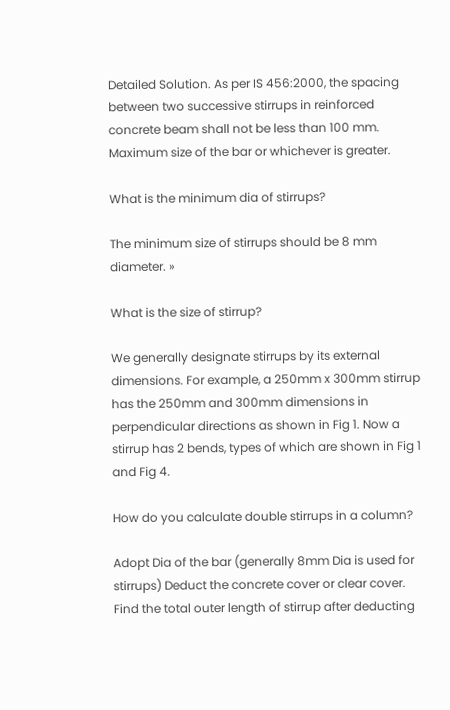Detailed Solution. As per IS 456:2000, the spacing between two successive stirrups in reinforced concrete beam shall not be less than 100 mm. Maximum size of the bar or whichever is greater.

What is the minimum dia of stirrups?

The minimum size of stirrups should be 8 mm diameter. »

What is the size of stirrup?

We generally designate stirrups by its external dimensions. For example, a 250mm x 300mm stirrup has the 250mm and 300mm dimensions in perpendicular directions as shown in Fig 1. Now a stirrup has 2 bends, types of which are shown in Fig 1 and Fig 4.

How do you calculate double stirrups in a column?

Adopt Dia of the bar (generally 8mm Dia is used for stirrups) Deduct the concrete cover or clear cover. Find the total outer length of stirrup after deducting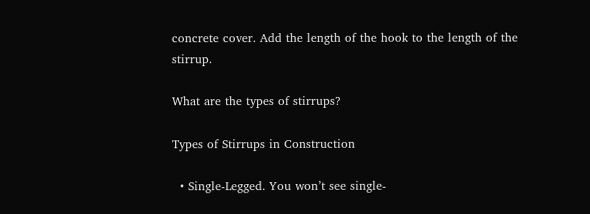concrete cover. Add the length of the hook to the length of the stirrup.

What are the types of stirrups?

Types of Stirrups in Construction

  • Single-Legged. You won’t see single-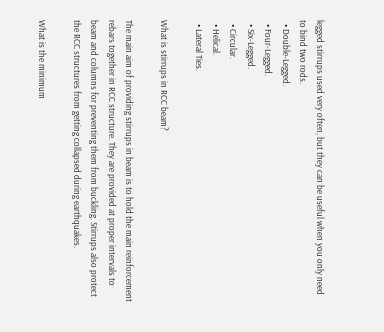legged stirrups used very often, but they can be useful when you only need to bind two rods.
  • Double-Legged.
  • Four-Legged.
  • Six-Legged.
  • Circular.
  • Helical.
  • Lateral Ties.

What is stirrups in RCC beam?

The main aim of providing stirrups in beam is to hold the main reinforcement rebars together in RCC structure. They are provided at proper intervals to beam and columns for preventing them from buckling. Stirrups also protect the RCC structures from getting collapsed during earthquakes.

What is the minimum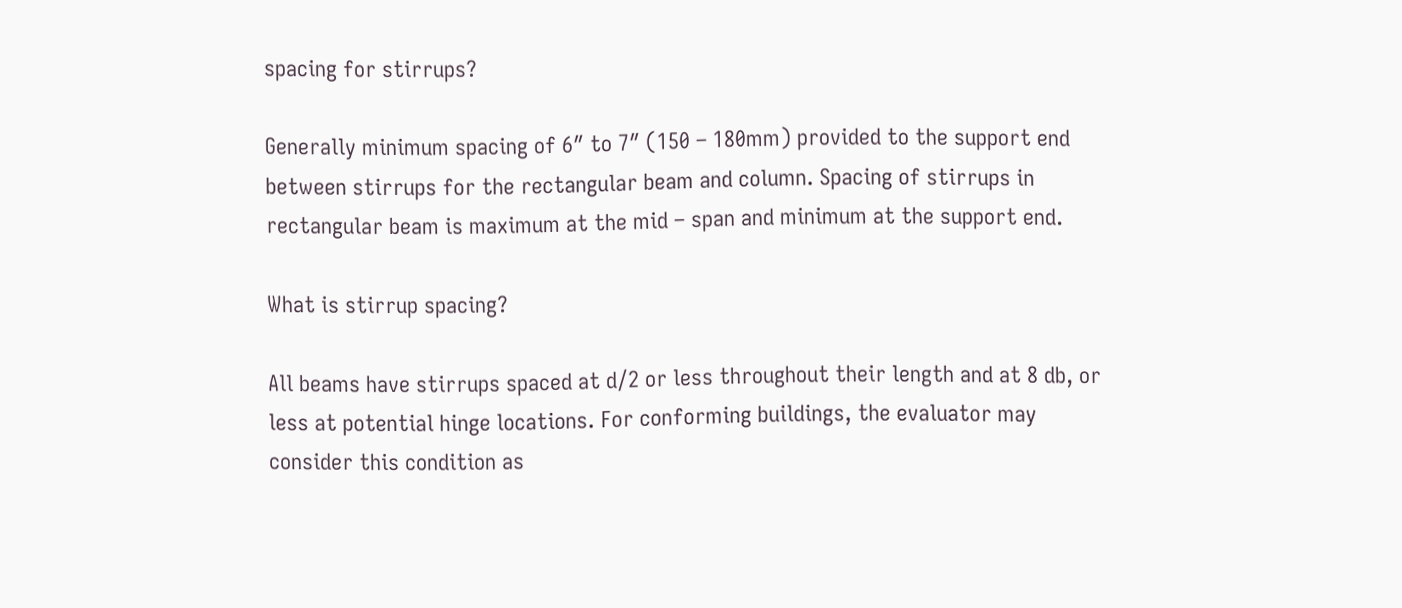spacing for stirrups?

Generally minimum spacing of 6″ to 7″ (150 – 180mm) provided to the support end between stirrups for the rectangular beam and column. Spacing of stirrups in rectangular beam is maximum at the mid – span and minimum at the support end.

What is stirrup spacing?

All beams have stirrups spaced at d/2 or less throughout their length and at 8 db, or less at potential hinge locations. For conforming buildings, the evaluator may consider this condition as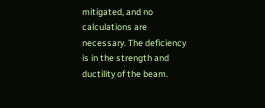mitigated, and no calculations are necessary. The deficiency is in the strength and ductility of the beam.